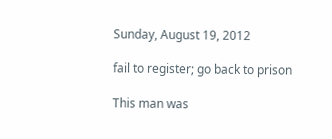Sunday, August 19, 2012

fail to register; go back to prison

This man was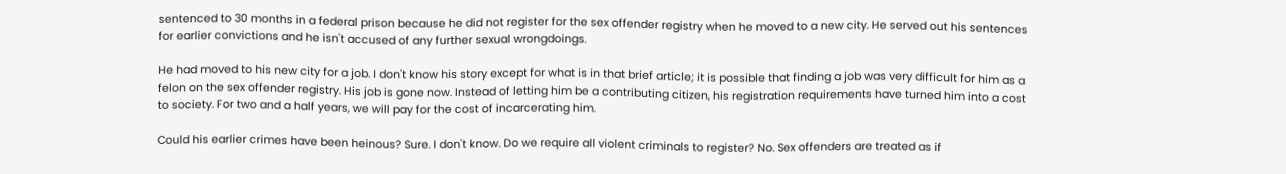sentenced to 30 months in a federal prison because he did not register for the sex offender registry when he moved to a new city. He served out his sentences for earlier convictions and he isn't accused of any further sexual wrongdoings.

He had moved to his new city for a job. I don't know his story except for what is in that brief article; it is possible that finding a job was very difficult for him as a felon on the sex offender registry. His job is gone now. Instead of letting him be a contributing citizen, his registration requirements have turned him into a cost to society. For two and a half years, we will pay for the cost of incarcerating him.

Could his earlier crimes have been heinous? Sure. I don't know. Do we require all violent criminals to register? No. Sex offenders are treated as if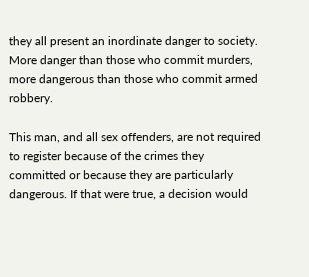they all present an inordinate danger to society. More danger than those who commit murders, more dangerous than those who commit armed robbery.

This man, and all sex offenders, are not required to register because of the crimes they committed or because they are particularly dangerous. If that were true, a decision would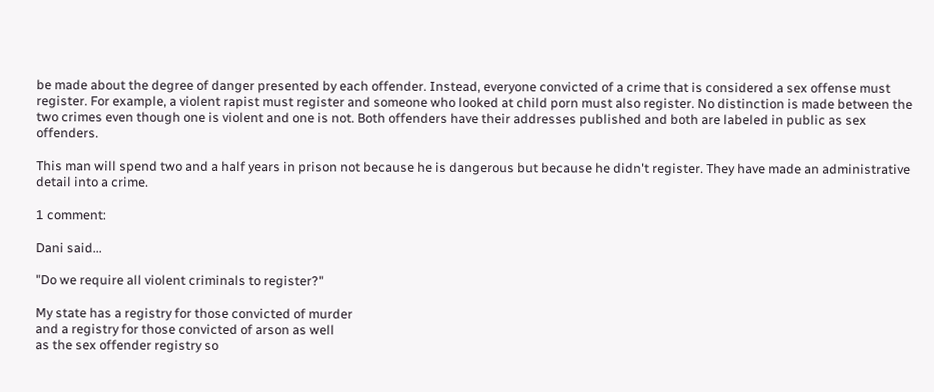be made about the degree of danger presented by each offender. Instead, everyone convicted of a crime that is considered a sex offense must register. For example, a violent rapist must register and someone who looked at child porn must also register. No distinction is made between the two crimes even though one is violent and one is not. Both offenders have their addresses published and both are labeled in public as sex offenders.

This man will spend two and a half years in prison not because he is dangerous but because he didn't register. They have made an administrative detail into a crime.

1 comment:

Dani said...

"Do we require all violent criminals to register?"

My state has a registry for those convicted of murder
and a registry for those convicted of arson as well
as the sex offender registry so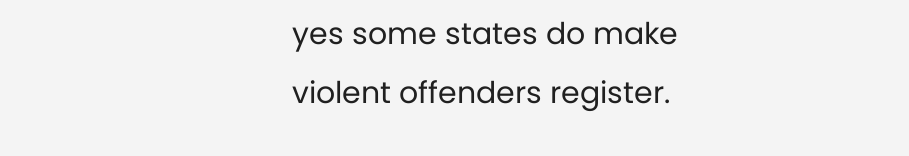yes some states do make
violent offenders register.